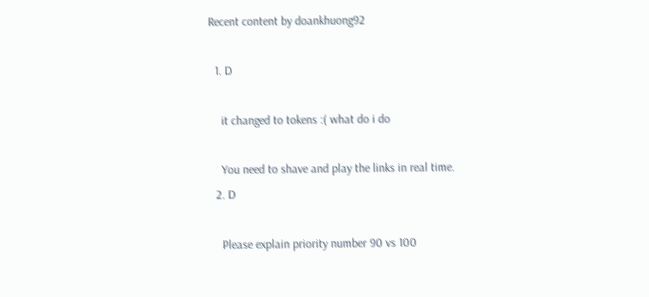Recent content by doankhuong92

  1. D

    it changed to tokens :( what do i do

    You need to shave and play the links in real time.
  2. D

    Please explain priority number 90 vs 100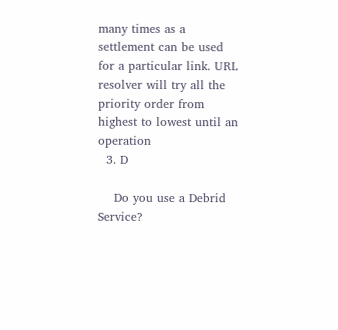many times as a settlement can be used for a particular link. URL resolver will try all the priority order from highest to lowest until an operation
  3. D

    Do you use a Debrid Service?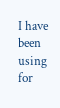I have been using for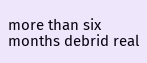more than six months debrid real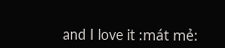and I love it :mát mẻ: